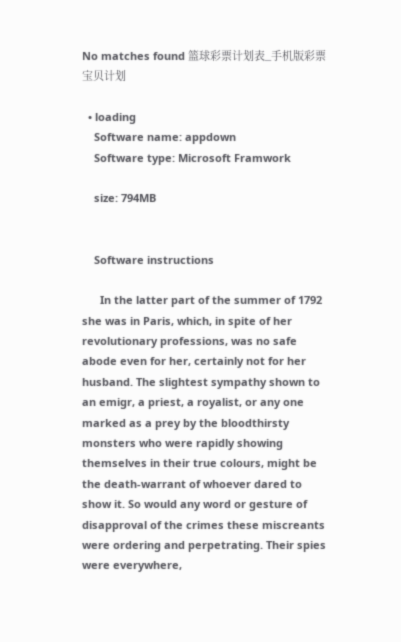No matches found 篮球彩票计划表_手机版彩票宝贝计划

  • loading
    Software name: appdown
    Software type: Microsoft Framwork

    size: 794MB


    Software instructions

      In the latter part of the summer of 1792 she was in Paris, which, in spite of her revolutionary professions, was no safe abode even for her, certainly not for her husband. The slightest sympathy shown to an emigr, a priest, a royalist, or any one marked as a prey by the bloodthirsty monsters who were rapidly showing themselves in their true colours, might be the death-warrant of whoever dared to show it. So would any word or gesture of disapproval of the crimes these miscreants were ordering and perpetrating. Their spies were everywhere,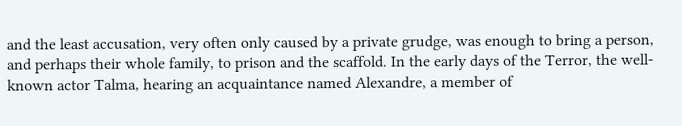and the least accusation, very often only caused by a private grudge, was enough to bring a person, and perhaps their whole family, to prison and the scaffold. In the early days of the Terror, the well-known actor Talma, hearing an acquaintance named Alexandre, a member of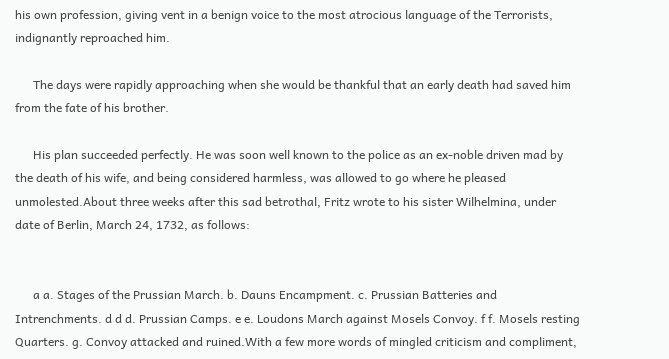his own profession, giving vent in a benign voice to the most atrocious language of the Terrorists, indignantly reproached him.

      The days were rapidly approaching when she would be thankful that an early death had saved him from the fate of his brother.

      His plan succeeded perfectly. He was soon well known to the police as an ex-noble driven mad by the death of his wife, and being considered harmless, was allowed to go where he pleased unmolested.About three weeks after this sad betrothal, Fritz wrote to his sister Wilhelmina, under date of Berlin, March 24, 1732, as follows:


      a a. Stages of the Prussian March. b. Dauns Encampment. c. Prussian Batteries and Intrenchments. d d d. Prussian Camps. e e. Loudons March against Mosels Convoy. f f. Mosels resting Quarters. g. Convoy attacked and ruined.With a few more words of mingled criticism and compliment,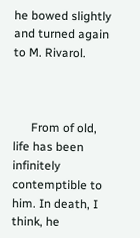he bowed slightly and turned again to M. Rivarol.



      From of old, life has been infinitely contemptible to him. In death, I think, he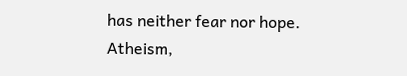has neither fear nor hope. Atheism,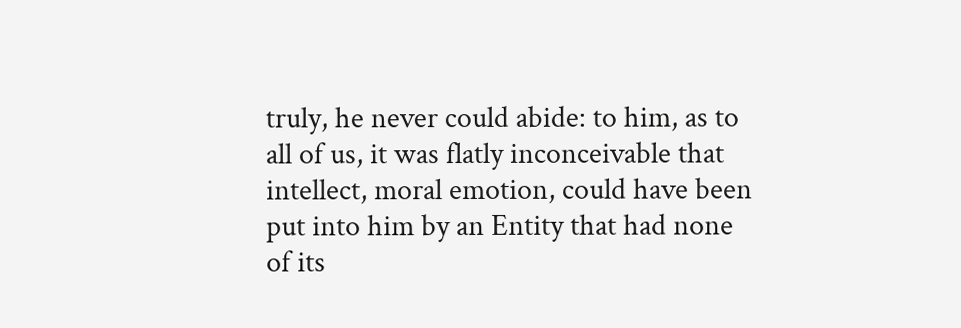truly, he never could abide: to him, as to all of us, it was flatly inconceivable that intellect, moral emotion, could have been put into him by an Entity that had none of its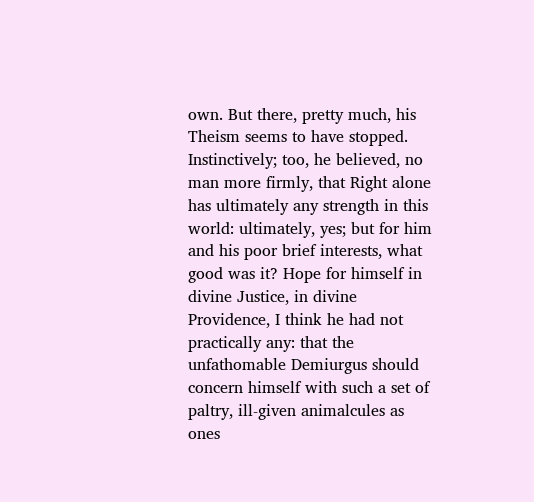own. But there, pretty much, his Theism seems to have stopped. Instinctively; too, he believed, no man more firmly, that Right alone has ultimately any strength in this world: ultimately, yes; but for him and his poor brief interests, what good was it? Hope for himself in divine Justice, in divine Providence, I think he had not practically any: that the unfathomable Demiurgus should concern himself with such a set of paltry, ill-given animalcules as ones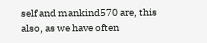self and mankind570 are, this also, as we have often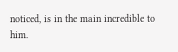noticed, is in the main incredible to him.